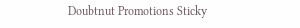Doubtnut Promotions Sticky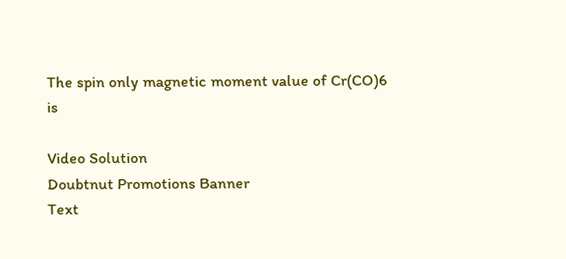The spin only magnetic moment value of Cr(CO)6 is

Video Solution
Doubtnut Promotions Banner
Text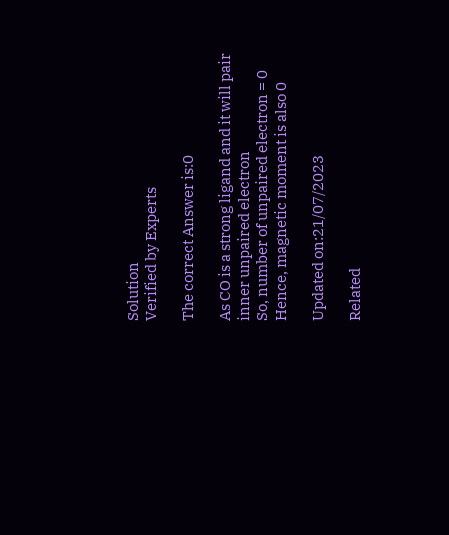Solution
Verified by Experts

The correct Answer is:0

As CO is a strong ligand and it will pair inner unpaired electron
So, number of unpaired electron = 0
Hence, magnetic moment is also 0

Updated on:21/07/2023

Related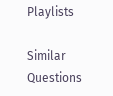Playlists

Similar Questions